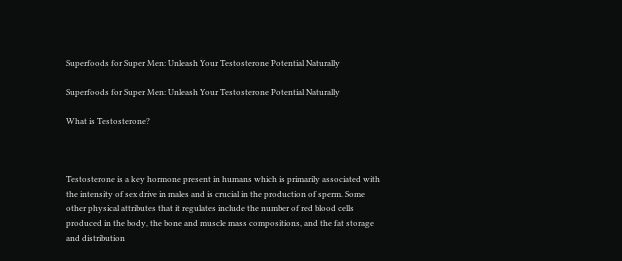Superfoods for Super Men: Unleash Your Testosterone Potential Naturally

Superfoods for Super Men: Unleash Your Testosterone Potential Naturally

What is Testosterone?



Testosterone is a key hormone present in humans which is primarily associated with the intensity of sex drive in males and is crucial in the production of sperm. Some other physical attributes that it regulates include the number of red blood cells produced in the body, the bone and muscle mass compositions, and the fat storage and distribution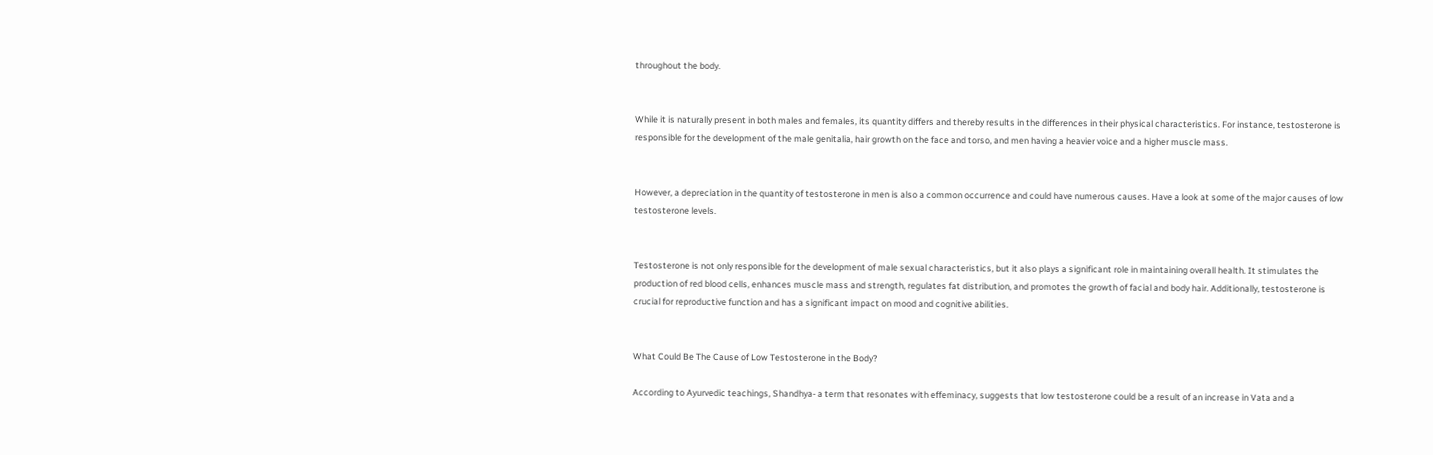throughout the body.


While it is naturally present in both males and females, its quantity differs and thereby results in the differences in their physical characteristics. For instance, testosterone is responsible for the development of the male genitalia, hair growth on the face and torso, and men having a heavier voice and a higher muscle mass.


However, a depreciation in the quantity of testosterone in men is also a common occurrence and could have numerous causes. Have a look at some of the major causes of low testosterone levels.


Testosterone is not only responsible for the development of male sexual characteristics, but it also plays a significant role in maintaining overall health. It stimulates the production of red blood cells, enhances muscle mass and strength, regulates fat distribution, and promotes the growth of facial and body hair. Additionally, testosterone is crucial for reproductive function and has a significant impact on mood and cognitive abilities.


What Could Be The Cause of Low Testosterone in the Body?

According to Ayurvedic teachings, Shandhya- a term that resonates with effeminacy, suggests that low testosterone could be a result of an increase in Vata and a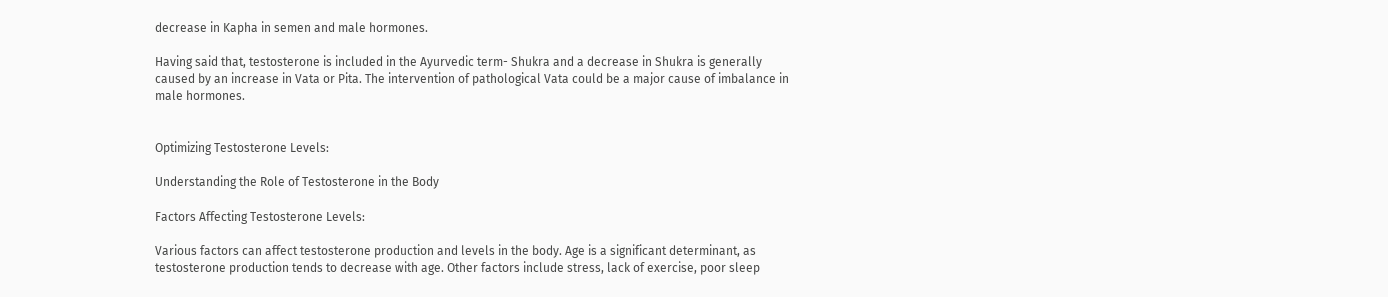decrease in Kapha in semen and male hormones.

Having said that, testosterone is included in the Ayurvedic term- Shukra and a decrease in Shukra is generally caused by an increase in Vata or Pita. The intervention of pathological Vata could be a major cause of imbalance in male hormones.


Optimizing Testosterone Levels:

Understanding the Role of Testosterone in the Body

Factors Affecting Testosterone Levels:

Various factors can affect testosterone production and levels in the body. Age is a significant determinant, as testosterone production tends to decrease with age. Other factors include stress, lack of exercise, poor sleep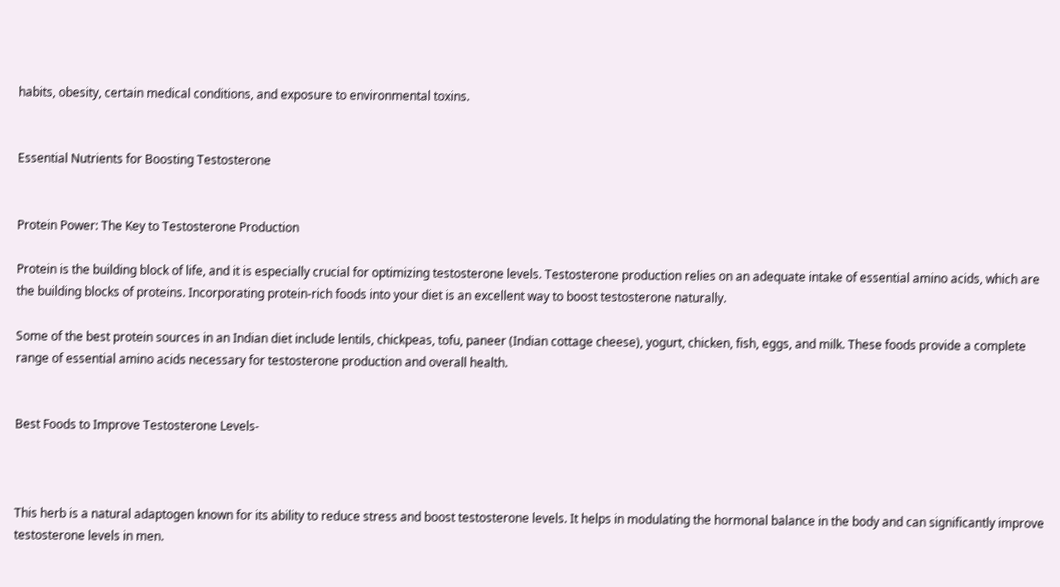habits, obesity, certain medical conditions, and exposure to environmental toxins.


Essential Nutrients for Boosting Testosterone


Protein Power: The Key to Testosterone Production

Protein is the building block of life, and it is especially crucial for optimizing testosterone levels. Testosterone production relies on an adequate intake of essential amino acids, which are the building blocks of proteins. Incorporating protein-rich foods into your diet is an excellent way to boost testosterone naturally.

Some of the best protein sources in an Indian diet include lentils, chickpeas, tofu, paneer (Indian cottage cheese), yogurt, chicken, fish, eggs, and milk. These foods provide a complete range of essential amino acids necessary for testosterone production and overall health.


Best Foods to Improve Testosterone Levels-



This herb is a natural adaptogen known for its ability to reduce stress and boost testosterone levels. It helps in modulating the hormonal balance in the body and can significantly improve testosterone levels in men.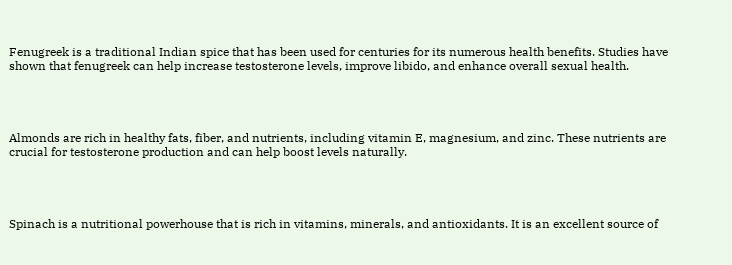Fenugreek is a traditional Indian spice that has been used for centuries for its numerous health benefits. Studies have shown that fenugreek can help increase testosterone levels, improve libido, and enhance overall sexual health.




Almonds are rich in healthy fats, fiber, and nutrients, including vitamin E, magnesium, and zinc. These nutrients are crucial for testosterone production and can help boost levels naturally.




Spinach is a nutritional powerhouse that is rich in vitamins, minerals, and antioxidants. It is an excellent source of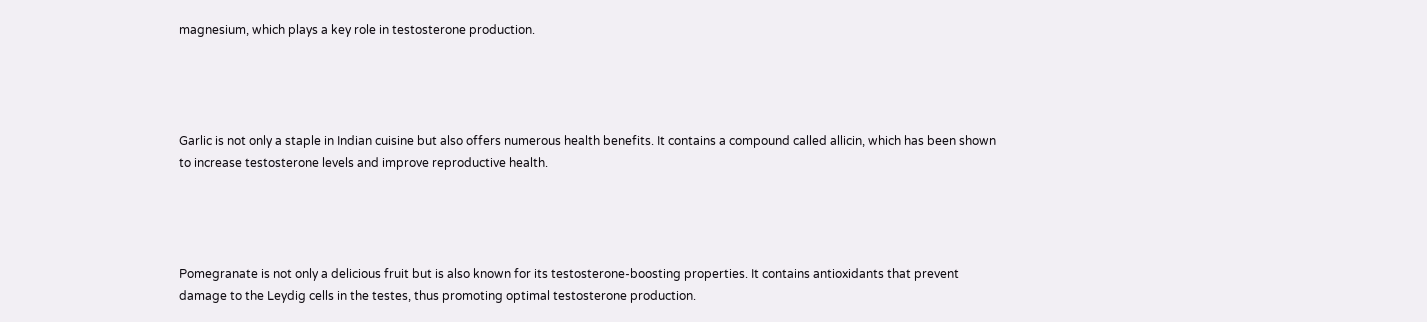magnesium, which plays a key role in testosterone production.




Garlic is not only a staple in Indian cuisine but also offers numerous health benefits. It contains a compound called allicin, which has been shown to increase testosterone levels and improve reproductive health.




Pomegranate is not only a delicious fruit but is also known for its testosterone-boosting properties. It contains antioxidants that prevent damage to the Leydig cells in the testes, thus promoting optimal testosterone production.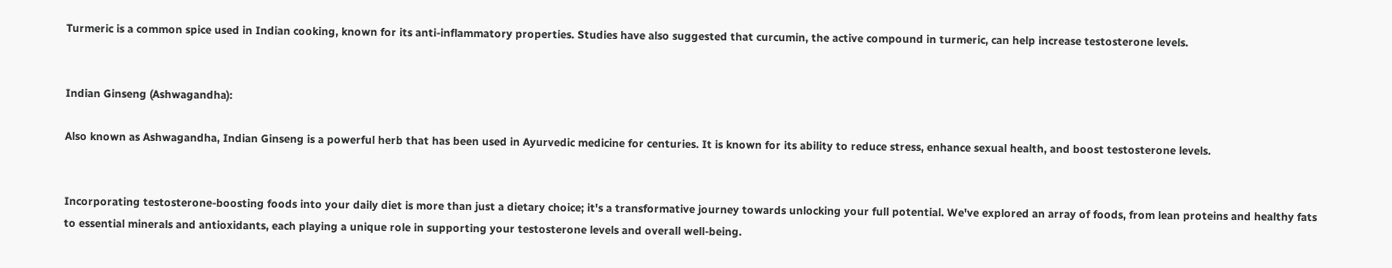Turmeric is a common spice used in Indian cooking, known for its anti-inflammatory properties. Studies have also suggested that curcumin, the active compound in turmeric, can help increase testosterone levels.


Indian Ginseng (Ashwagandha):

Also known as Ashwagandha, Indian Ginseng is a powerful herb that has been used in Ayurvedic medicine for centuries. It is known for its ability to reduce stress, enhance sexual health, and boost testosterone levels.


Incorporating testosterone-boosting foods into your daily diet is more than just a dietary choice; it's a transformative journey towards unlocking your full potential. We've explored an array of foods, from lean proteins and healthy fats to essential minerals and antioxidants, each playing a unique role in supporting your testosterone levels and overall well-being.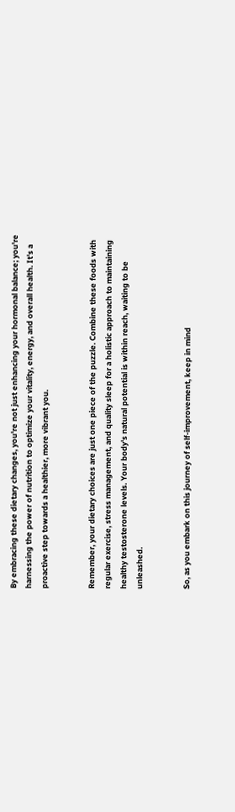By embracing these dietary changes, you're not just enhancing your hormonal balance; you're harnessing the power of nutrition to optimize your vitality, energy, and overall health. It's a proactive step towards a healthier, more vibrant you.


Remember, your dietary choices are just one piece of the puzzle. Combine these foods with regular exercise, stress management, and quality sleep for a holistic approach to maintaining healthy testosterone levels. Your body's natural potential is within reach, waiting to be unleashed.


So, as you embark on this journey of self-improvement, keep in mind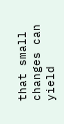that small changes can yield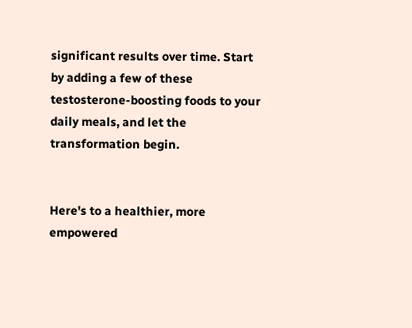significant results over time. Start by adding a few of these testosterone-boosting foods to your daily meals, and let the transformation begin.


Here's to a healthier, more empowered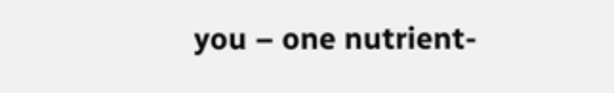you – one nutrient-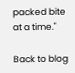packed bite at a time."

Back to blog